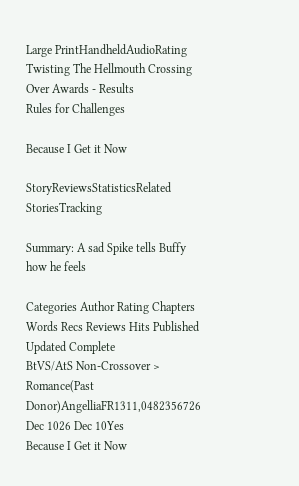Large PrintHandheldAudioRating
Twisting The Hellmouth Crossing Over Awards - Results
Rules for Challenges

Because I Get it Now

StoryReviewsStatisticsRelated StoriesTracking

Summary: A sad Spike tells Buffy how he feels

Categories Author Rating Chapters Words Recs Reviews Hits Published Updated Complete
BtVS/AtS Non-Crossover > Romance(Past Donor)AngelliaFR1311,0482356726 Dec 1026 Dec 10Yes
Because I Get it Now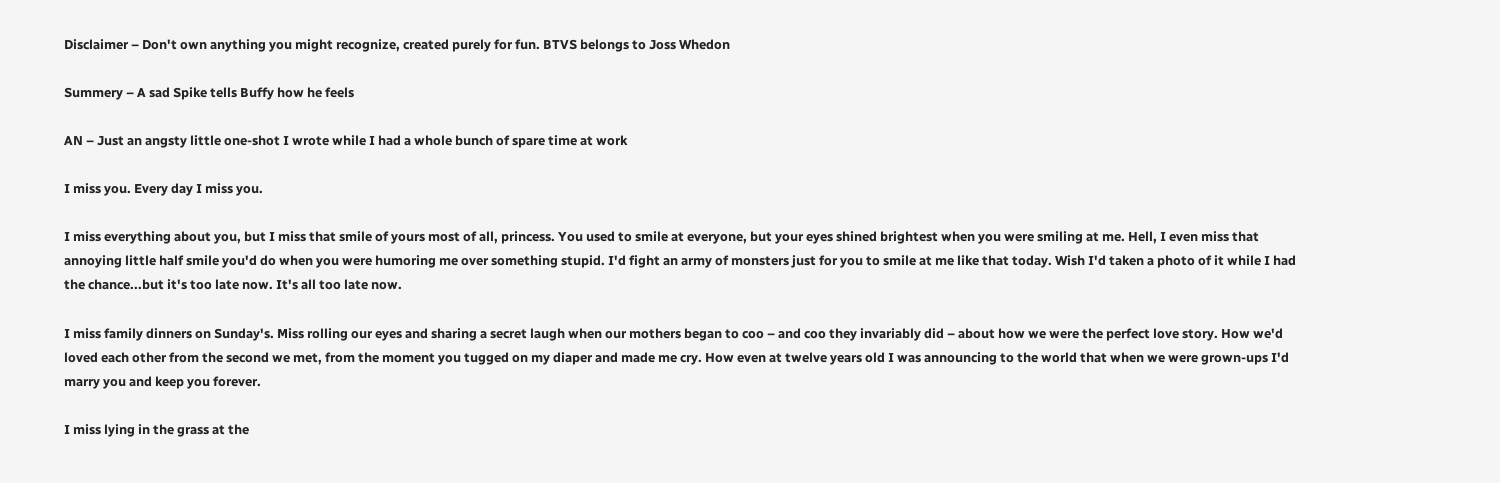Disclaimer – Don't own anything you might recognize, created purely for fun. BTVS belongs to Joss Whedon

Summery – A sad Spike tells Buffy how he feels

AN – Just an angsty little one-shot I wrote while I had a whole bunch of spare time at work

I miss you. Every day I miss you.

I miss everything about you, but I miss that smile of yours most of all, princess. You used to smile at everyone, but your eyes shined brightest when you were smiling at me. Hell, I even miss that annoying little half smile you'd do when you were humoring me over something stupid. I'd fight an army of monsters just for you to smile at me like that today. Wish I'd taken a photo of it while I had the chance...but it's too late now. It's all too late now.

I miss family dinners on Sunday's. Miss rolling our eyes and sharing a secret laugh when our mothers began to coo – and coo they invariably did – about how we were the perfect love story. How we'd loved each other from the second we met, from the moment you tugged on my diaper and made me cry. How even at twelve years old I was announcing to the world that when we were grown-ups I'd marry you and keep you forever.

I miss lying in the grass at the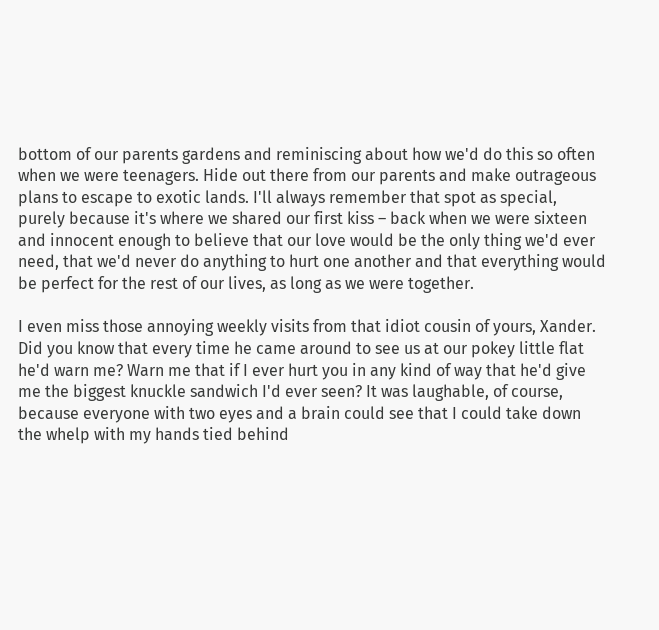bottom of our parents gardens and reminiscing about how we'd do this so often when we were teenagers. Hide out there from our parents and make outrageous plans to escape to exotic lands. I'll always remember that spot as special, purely because it's where we shared our first kiss – back when we were sixteen and innocent enough to believe that our love would be the only thing we'd ever need, that we'd never do anything to hurt one another and that everything would be perfect for the rest of our lives, as long as we were together.

I even miss those annoying weekly visits from that idiot cousin of yours, Xander. Did you know that every time he came around to see us at our pokey little flat he'd warn me? Warn me that if I ever hurt you in any kind of way that he'd give me the biggest knuckle sandwich I'd ever seen? It was laughable, of course, because everyone with two eyes and a brain could see that I could take down the whelp with my hands tied behind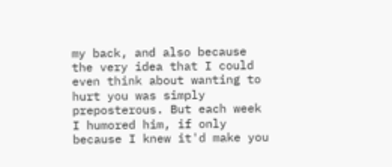my back, and also because the very idea that I could even think about wanting to hurt you was simply preposterous. But each week I humored him, if only because I knew it'd make you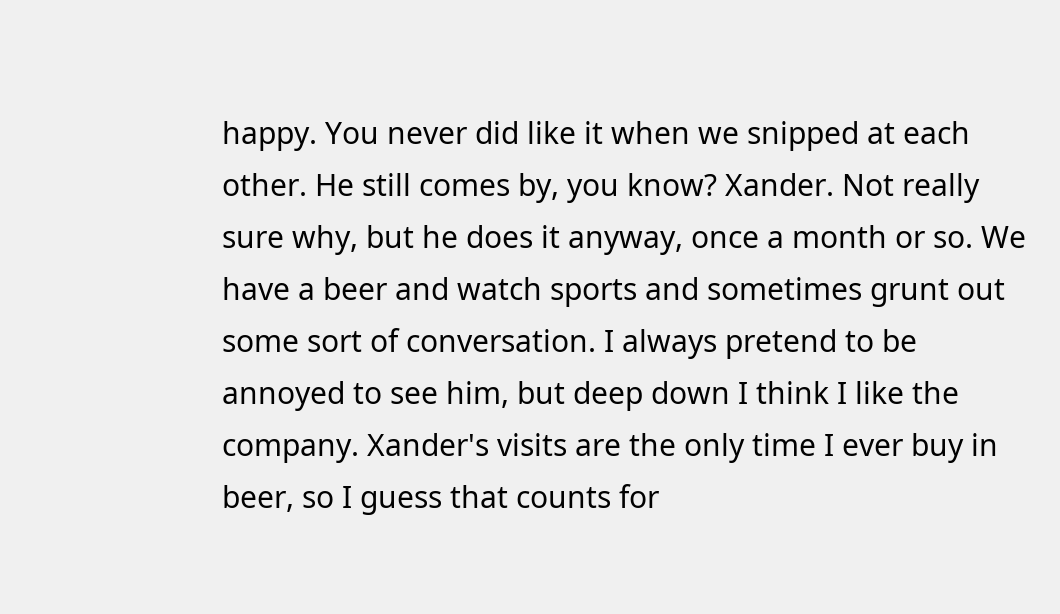happy. You never did like it when we snipped at each other. He still comes by, you know? Xander. Not really sure why, but he does it anyway, once a month or so. We have a beer and watch sports and sometimes grunt out some sort of conversation. I always pretend to be annoyed to see him, but deep down I think I like the company. Xander's visits are the only time I ever buy in beer, so I guess that counts for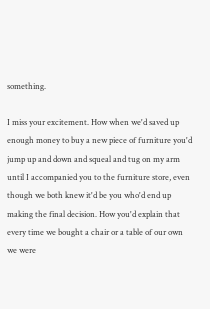something.

I miss your excitement. How when we'd saved up enough money to buy a new piece of furniture you'd jump up and down and squeal and tug on my arm until I accompanied you to the furniture store, even though we both knew it'd be you who'd end up making the final decision. How you'd explain that every time we bought a chair or a table of our own we were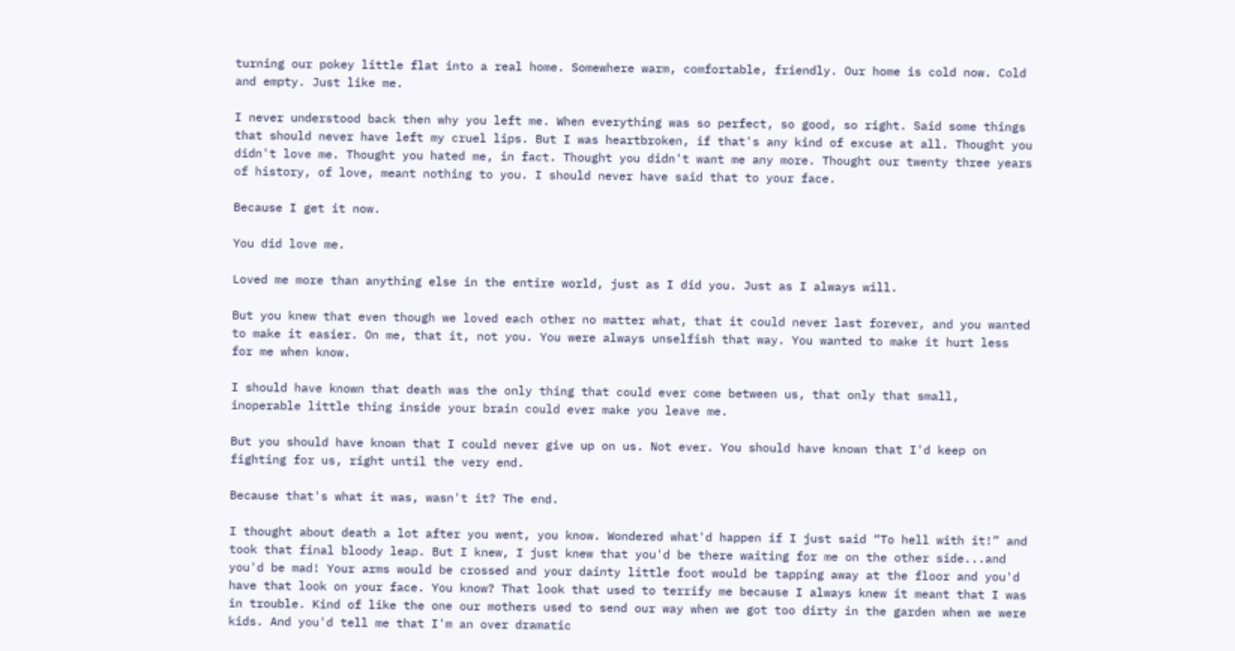turning our pokey little flat into a real home. Somewhere warm, comfortable, friendly. Our home is cold now. Cold and empty. Just like me.

I never understood back then why you left me. When everything was so perfect, so good, so right. Said some things that should never have left my cruel lips. But I was heartbroken, if that's any kind of excuse at all. Thought you didn't love me. Thought you hated me, in fact. Thought you didn't want me any more. Thought our twenty three years of history, of love, meant nothing to you. I should never have said that to your face.

Because I get it now.

You did love me.

Loved me more than anything else in the entire world, just as I did you. Just as I always will.

But you knew that even though we loved each other no matter what, that it could never last forever, and you wanted to make it easier. On me, that it, not you. You were always unselfish that way. You wanted to make it hurt less for me when know.

I should have known that death was the only thing that could ever come between us, that only that small, inoperable little thing inside your brain could ever make you leave me.

But you should have known that I could never give up on us. Not ever. You should have known that I'd keep on fighting for us, right until the very end.

Because that's what it was, wasn't it? The end.

I thought about death a lot after you went, you know. Wondered what'd happen if I just said “To hell with it!” and took that final bloody leap. But I knew, I just knew that you'd be there waiting for me on the other side...and you'd be mad! Your arms would be crossed and your dainty little foot would be tapping away at the floor and you'd have that look on your face. You know? That look that used to terrify me because I always knew it meant that I was in trouble. Kind of like the one our mothers used to send our way when we got too dirty in the garden when we were kids. And you'd tell me that I'm an over dramatic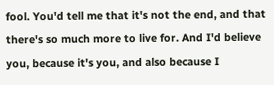fool. You'd tell me that it's not the end, and that there's so much more to live for. And I'd believe you, because it's you, and also because I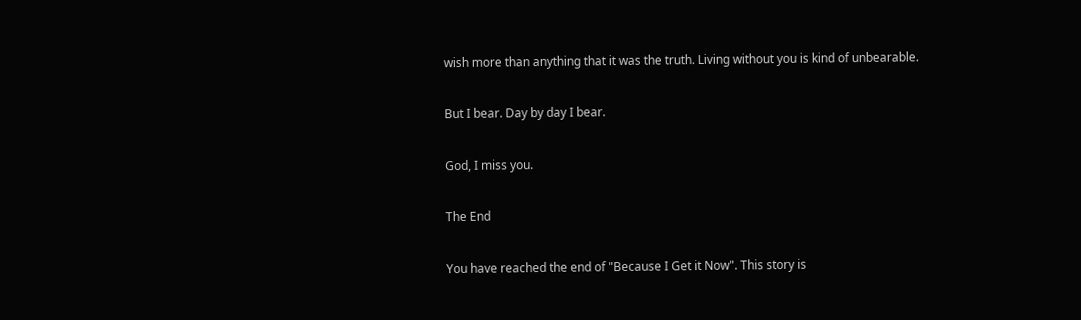wish more than anything that it was the truth. Living without you is kind of unbearable.

But I bear. Day by day I bear.

God, I miss you.

The End

You have reached the end of "Because I Get it Now". This story is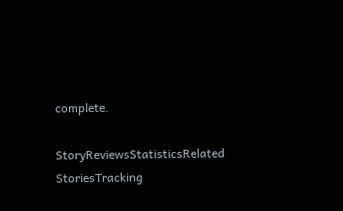complete.

StoryReviewsStatisticsRelated StoriesTracking